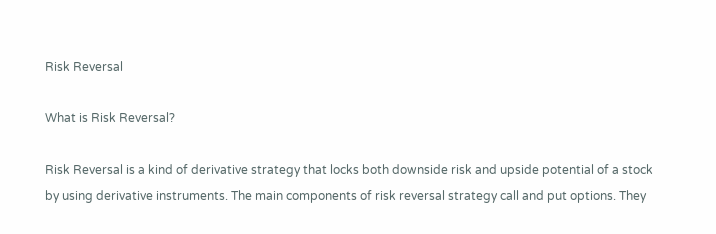Risk Reversal

What is Risk Reversal?

Risk Reversal is a kind of derivative strategy that locks both downside risk and upside potential of a stock by using derivative instruments. The main components of risk reversal strategy call and put options. They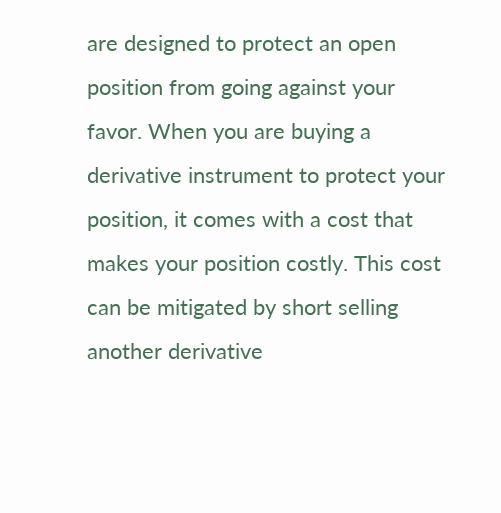are designed to protect an open position from going against your favor. When you are buying a derivative instrument to protect your position, it comes with a cost that makes your position costly. This cost can be mitigated by short selling another derivative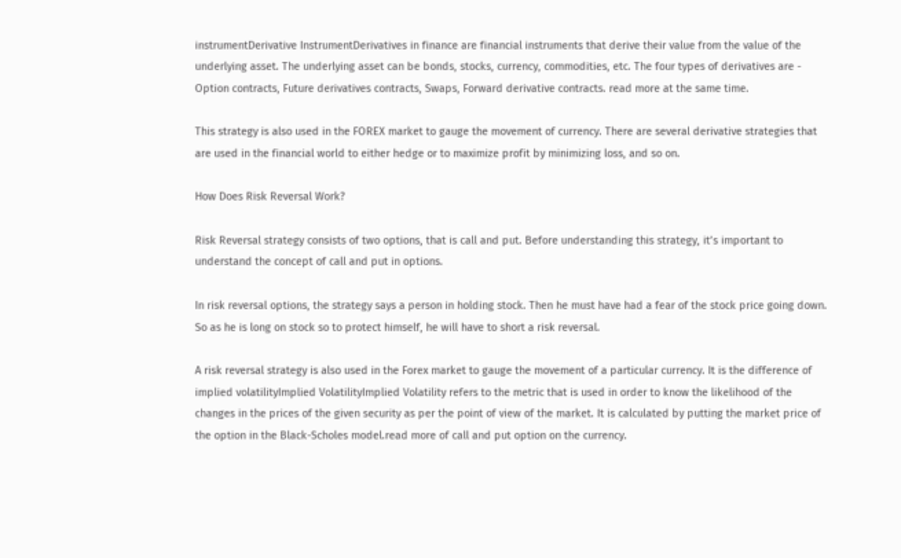instrumentDerivative InstrumentDerivatives in finance are financial instruments that derive their value from the value of the underlying asset. The underlying asset can be bonds, stocks, currency, commodities, etc. The four types of derivatives are - Option contracts, Future derivatives contracts, Swaps, Forward derivative contracts. read more at the same time.

This strategy is also used in the FOREX market to gauge the movement of currency. There are several derivative strategies that are used in the financial world to either hedge or to maximize profit by minimizing loss, and so on.

How Does Risk Reversal Work?

Risk Reversal strategy consists of two options, that is call and put. Before understanding this strategy, it’s important to understand the concept of call and put in options.

In risk reversal options, the strategy says a person in holding stock. Then he must have had a fear of the stock price going down. So as he is long on stock so to protect himself, he will have to short a risk reversal.

A risk reversal strategy is also used in the Forex market to gauge the movement of a particular currency. It is the difference of implied volatilityImplied VolatilityImplied Volatility refers to the metric that is used in order to know the likelihood of the changes in the prices of the given security as per the point of view of the market. It is calculated by putting the market price of the option in the Black-Scholes model.read more of call and put option on the currency.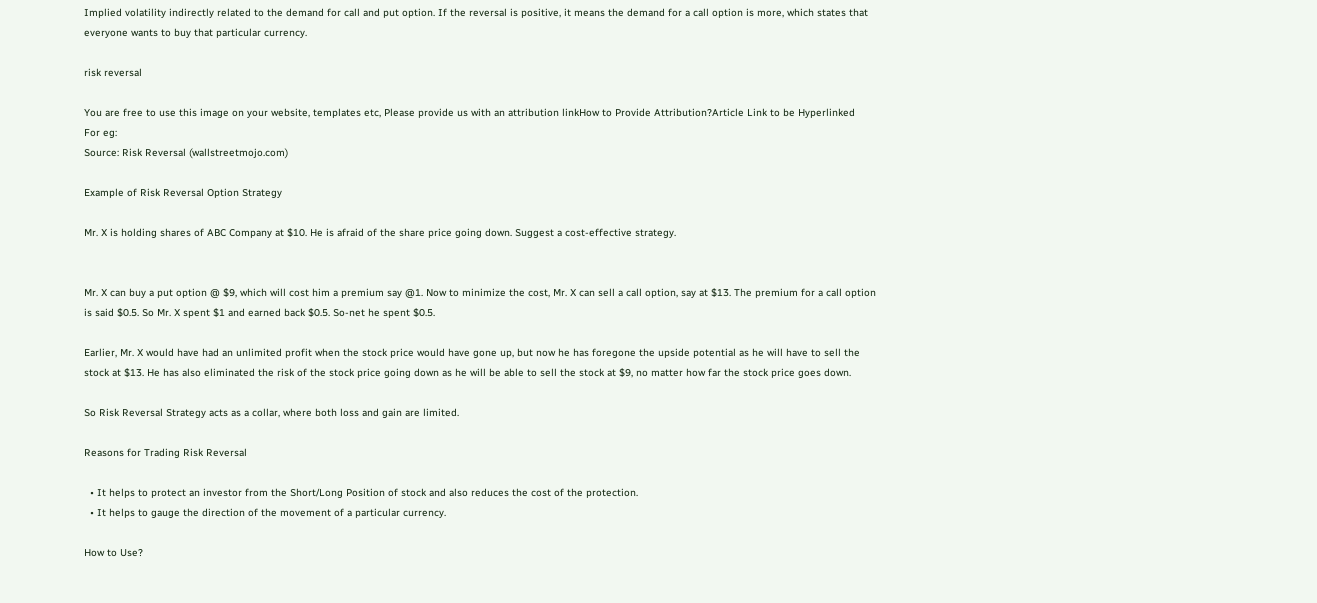Implied volatility indirectly related to the demand for call and put option. If the reversal is positive, it means the demand for a call option is more, which states that everyone wants to buy that particular currency.

risk reversal

You are free to use this image on your website, templates etc, Please provide us with an attribution linkHow to Provide Attribution?Article Link to be Hyperlinked
For eg:
Source: Risk Reversal (wallstreetmojo.com)

Example of Risk Reversal Option Strategy

Mr. X is holding shares of ABC Company at $10. He is afraid of the share price going down. Suggest a cost-effective strategy.


Mr. X can buy a put option @ $9, which will cost him a premium say @1. Now to minimize the cost, Mr. X can sell a call option, say at $13. The premium for a call option is said $0.5. So Mr. X spent $1 and earned back $0.5. So-net he spent $0.5.

Earlier, Mr. X would have had an unlimited profit when the stock price would have gone up, but now he has foregone the upside potential as he will have to sell the stock at $13. He has also eliminated the risk of the stock price going down as he will be able to sell the stock at $9, no matter how far the stock price goes down.

So Risk Reversal Strategy acts as a collar, where both loss and gain are limited.

Reasons for Trading Risk Reversal

  • It helps to protect an investor from the Short/Long Position of stock and also reduces the cost of the protection.
  • It helps to gauge the direction of the movement of a particular currency.

How to Use?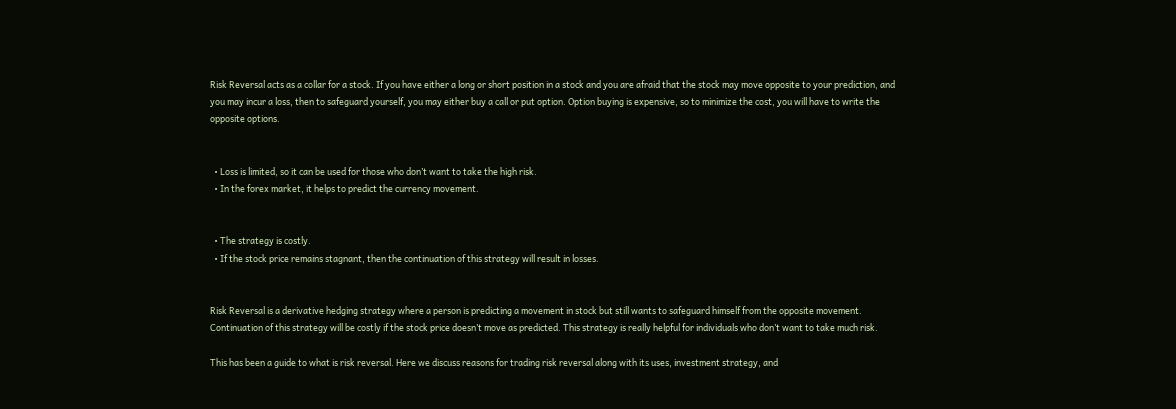Risk Reversal acts as a collar for a stock. If you have either a long or short position in a stock and you are afraid that the stock may move opposite to your prediction, and you may incur a loss, then to safeguard yourself, you may either buy a call or put option. Option buying is expensive, so to minimize the cost, you will have to write the opposite options.


  • Loss is limited, so it can be used for those who don’t want to take the high risk.
  • In the forex market, it helps to predict the currency movement.


  • The strategy is costly.
  • If the stock price remains stagnant, then the continuation of this strategy will result in losses.


Risk Reversal is a derivative hedging strategy where a person is predicting a movement in stock but still wants to safeguard himself from the opposite movement. Continuation of this strategy will be costly if the stock price doesn’t move as predicted. This strategy is really helpful for individuals who don’t want to take much risk.

This has been a guide to what is risk reversal. Here we discuss reasons for trading risk reversal along with its uses, investment strategy, and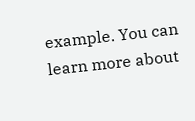example. You can learn more about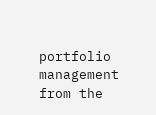portfolio management from the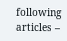following articles –